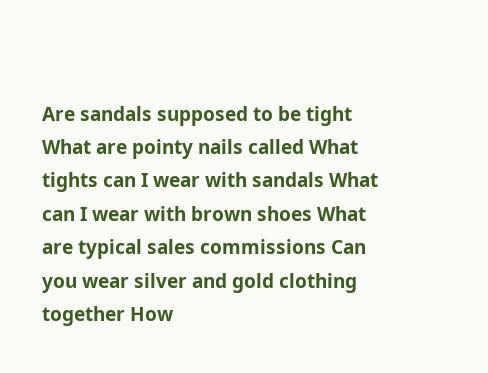Are sandals supposed to be tight What are pointy nails called What tights can I wear with sandals What can I wear with brown shoes What are typical sales commissions Can you wear silver and gold clothing together How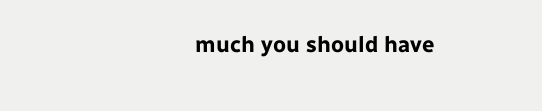much you should have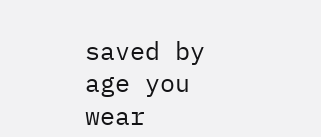saved by age you wear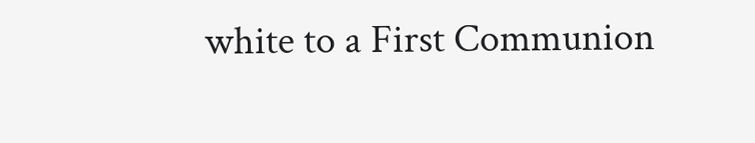white to a First Communion